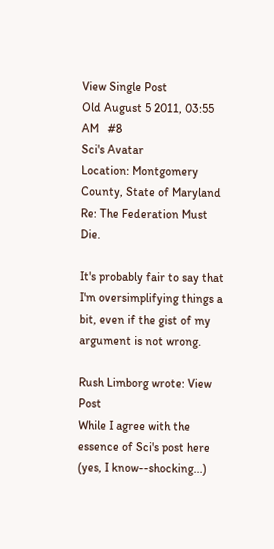View Single Post
Old August 5 2011, 03:55 AM   #8
Sci's Avatar
Location: Montgomery County, State of Maryland
Re: The Federation Must Die.

It's probably fair to say that I'm oversimplifying things a bit, even if the gist of my argument is not wrong.

Rush Limborg wrote: View Post
While I agree with the essence of Sci's post here (yes, I know--shocking...)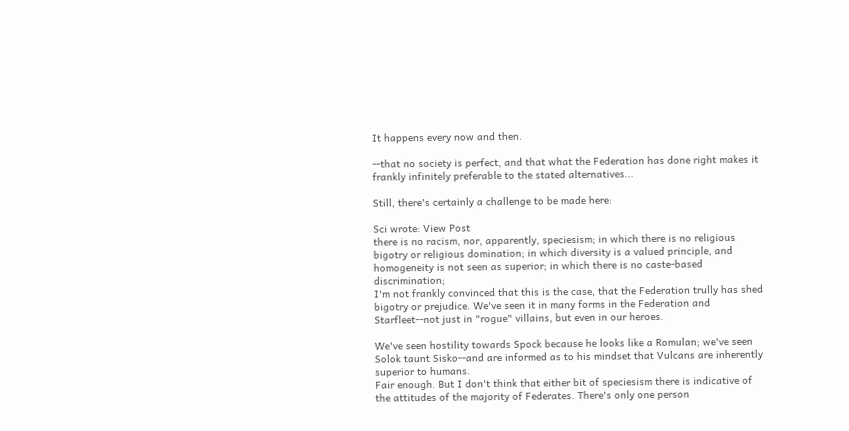It happens every now and then.

--that no society is perfect, and that what the Federation has done right makes it frankly infinitely preferable to the stated alternatives...

Still, there's certainly a challenge to be made here:

Sci wrote: View Post
there is no racism, nor, apparently, speciesism; in which there is no religious bigotry or religious domination; in which diversity is a valued principle, and homogeneity is not seen as superior; in which there is no caste-based discrimination;
I'm not frankly convinced that this is the case, that the Federation trully has shed bigotry or prejudice. We've seen it in many forms in the Federation and Starfleet--not just in "rogue" villains, but even in our heroes.

We've seen hostility towards Spock because he looks like a Romulan; we've seen Solok taunt Sisko--and are informed as to his mindset that Vulcans are inherently superior to humans.
Fair enough. But I don't think that either bit of speciesism there is indicative of the attitudes of the majority of Federates. There's only one person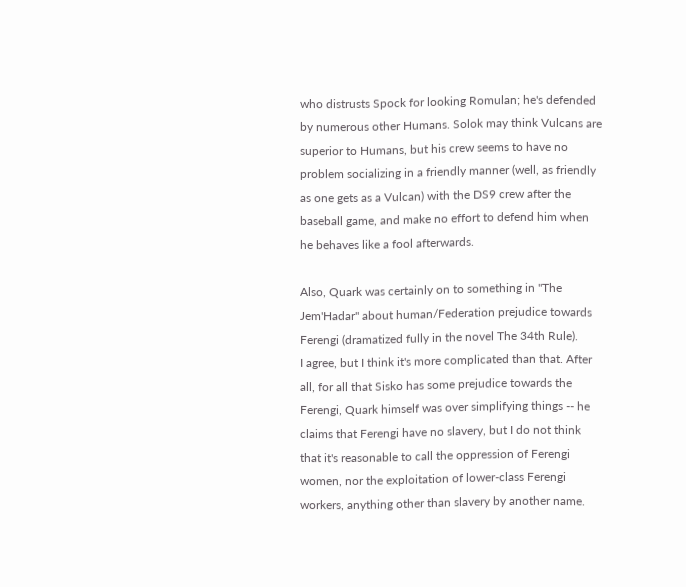who distrusts Spock for looking Romulan; he's defended by numerous other Humans. Solok may think Vulcans are superior to Humans, but his crew seems to have no problem socializing in a friendly manner (well, as friendly as one gets as a Vulcan) with the DS9 crew after the baseball game, and make no effort to defend him when he behaves like a fool afterwards.

Also, Quark was certainly on to something in "The Jem'Hadar" about human/Federation prejudice towards Ferengi (dramatized fully in the novel The 34th Rule).
I agree, but I think it's more complicated than that. After all, for all that Sisko has some prejudice towards the Ferengi, Quark himself was over simplifying things -- he claims that Ferengi have no slavery, but I do not think that it's reasonable to call the oppression of Ferengi women, nor the exploitation of lower-class Ferengi workers, anything other than slavery by another name.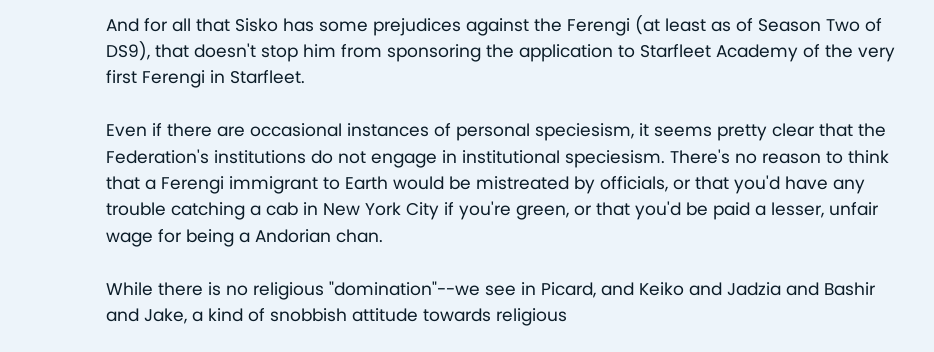And for all that Sisko has some prejudices against the Ferengi (at least as of Season Two of DS9), that doesn't stop him from sponsoring the application to Starfleet Academy of the very first Ferengi in Starfleet.

Even if there are occasional instances of personal speciesism, it seems pretty clear that the Federation's institutions do not engage in institutional speciesism. There's no reason to think that a Ferengi immigrant to Earth would be mistreated by officials, or that you'd have any trouble catching a cab in New York City if you're green, or that you'd be paid a lesser, unfair wage for being a Andorian chan.

While there is no religious "domination"--we see in Picard, and Keiko and Jadzia and Bashir and Jake, a kind of snobbish attitude towards religious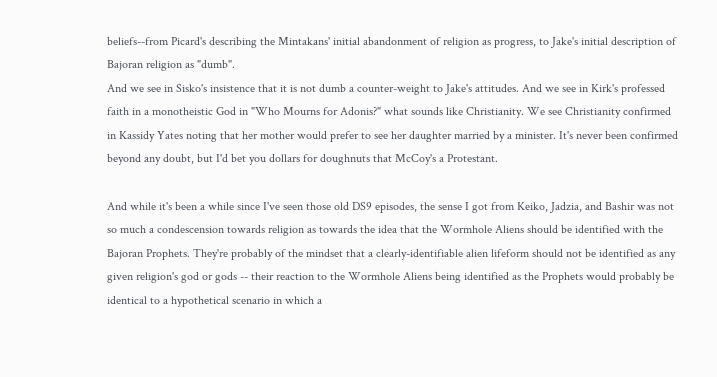beliefs--from Picard's describing the Mintakans' initial abandonment of religion as progress, to Jake's initial description of Bajoran religion as "dumb".
And we see in Sisko's insistence that it is not dumb a counter-weight to Jake's attitudes. And we see in Kirk's professed faith in a monotheistic God in "Who Mourns for Adonis?" what sounds like Christianity. We see Christianity confirmed in Kassidy Yates noting that her mother would prefer to see her daughter married by a minister. It's never been confirmed beyond any doubt, but I'd bet you dollars for doughnuts that McCoy's a Protestant.

And while it's been a while since I've seen those old DS9 episodes, the sense I got from Keiko, Jadzia, and Bashir was not so much a condescension towards religion as towards the idea that the Wormhole Aliens should be identified with the Bajoran Prophets. They're probably of the mindset that a clearly-identifiable alien lifeform should not be identified as any given religion's god or gods -- their reaction to the Wormhole Aliens being identified as the Prophets would probably be identical to a hypothetical scenario in which a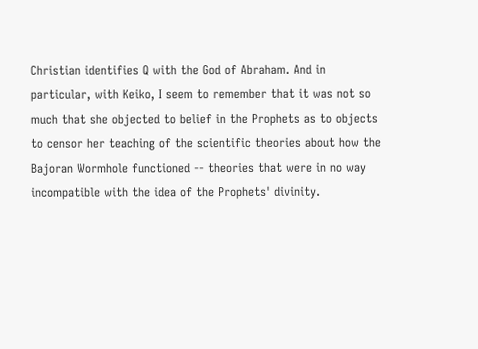Christian identifies Q with the God of Abraham. And in particular, with Keiko, I seem to remember that it was not so much that she objected to belief in the Prophets as to objects to censor her teaching of the scientific theories about how the Bajoran Wormhole functioned -- theories that were in no way incompatible with the idea of the Prophets' divinity.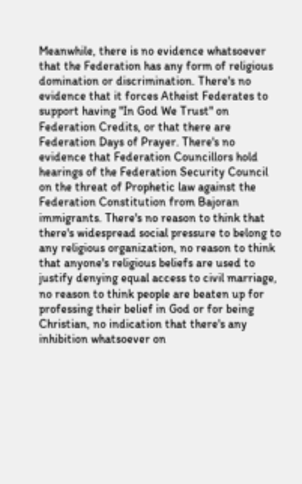Meanwhile, there is no evidence whatsoever that the Federation has any form of religious domination or discrimination. There's no evidence that it forces Atheist Federates to support having "In God We Trust" on Federation Credits, or that there are Federation Days of Prayer. There's no evidence that Federation Councillors hold hearings of the Federation Security Council on the threat of Prophetic law against the Federation Constitution from Bajoran immigrants. There's no reason to think that there's widespread social pressure to belong to any religious organization, no reason to think that anyone's religious beliefs are used to justify denying equal access to civil marriage, no reason to think people are beaten up for professing their belief in God or for being Christian, no indication that there's any inhibition whatsoever on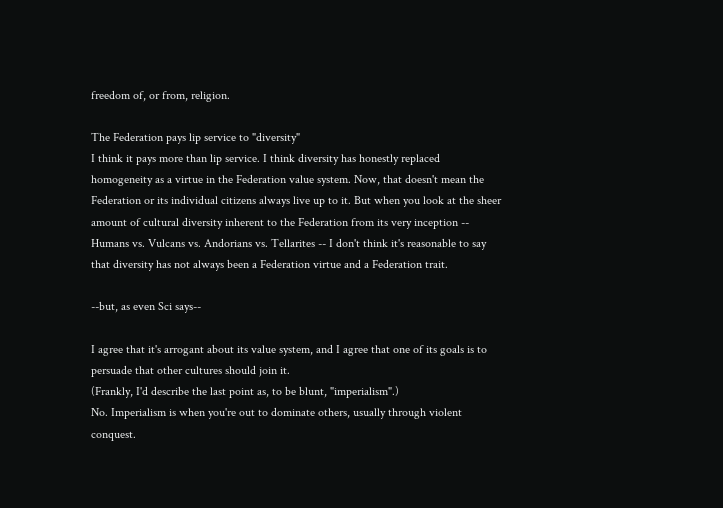freedom of, or from, religion.

The Federation pays lip service to "diversity"
I think it pays more than lip service. I think diversity has honestly replaced homogeneity as a virtue in the Federation value system. Now, that doesn't mean the Federation or its individual citizens always live up to it. But when you look at the sheer amount of cultural diversity inherent to the Federation from its very inception -- Humans vs. Vulcans vs. Andorians vs. Tellarites -- I don't think it's reasonable to say that diversity has not always been a Federation virtue and a Federation trait.

--but, as even Sci says--

I agree that it's arrogant about its value system, and I agree that one of its goals is to persuade that other cultures should join it.
(Frankly, I'd describe the last point as, to be blunt, "imperialism".)
No. Imperialism is when you're out to dominate others, usually through violent conquest.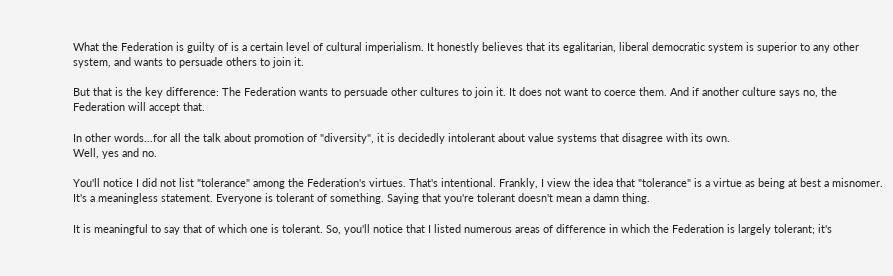What the Federation is guilty of is a certain level of cultural imperialism. It honestly believes that its egalitarian, liberal democratic system is superior to any other system, and wants to persuade others to join it.

But that is the key difference: The Federation wants to persuade other cultures to join it. It does not want to coerce them. And if another culture says no, the Federation will accept that.

In other words...for all the talk about promotion of "diversity", it is decidedly intolerant about value systems that disagree with its own.
Well, yes and no.

You'll notice I did not list "tolerance" among the Federation's virtues. That's intentional. Frankly, I view the idea that "tolerance" is a virtue as being at best a misnomer. It's a meaningless statement. Everyone is tolerant of something. Saying that you're tolerant doesn't mean a damn thing.

It is meaningful to say that of which one is tolerant. So, you'll notice that I listed numerous areas of difference in which the Federation is largely tolerant; it's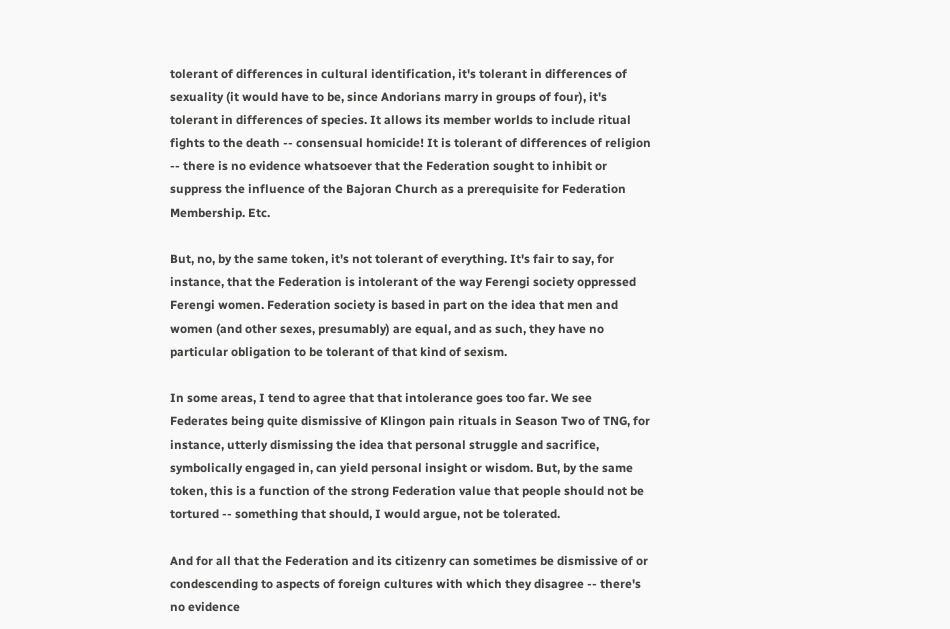tolerant of differences in cultural identification, it's tolerant in differences of sexuality (it would have to be, since Andorians marry in groups of four), it's tolerant in differences of species. It allows its member worlds to include ritual fights to the death -- consensual homicide! It is tolerant of differences of religion -- there is no evidence whatsoever that the Federation sought to inhibit or suppress the influence of the Bajoran Church as a prerequisite for Federation Membership. Etc.

But, no, by the same token, it's not tolerant of everything. It's fair to say, for instance, that the Federation is intolerant of the way Ferengi society oppressed Ferengi women. Federation society is based in part on the idea that men and women (and other sexes, presumably) are equal, and as such, they have no particular obligation to be tolerant of that kind of sexism.

In some areas, I tend to agree that that intolerance goes too far. We see Federates being quite dismissive of Klingon pain rituals in Season Two of TNG, for instance, utterly dismissing the idea that personal struggle and sacrifice, symbolically engaged in, can yield personal insight or wisdom. But, by the same token, this is a function of the strong Federation value that people should not be tortured -- something that should, I would argue, not be tolerated.

And for all that the Federation and its citizenry can sometimes be dismissive of or condescending to aspects of foreign cultures with which they disagree -- there's no evidence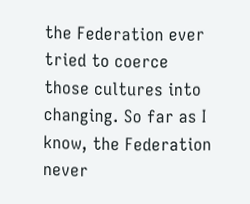the Federation ever tried to coerce those cultures into changing. So far as I know, the Federation never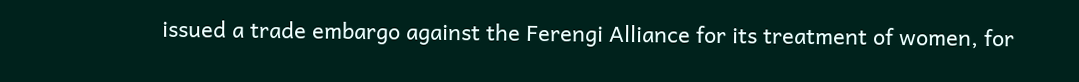issued a trade embargo against the Ferengi Alliance for its treatment of women, for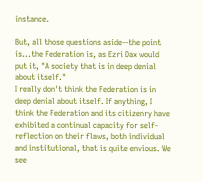instance.

But, all those questions aside--the point is...the Federation is, as Ezri Dax would put it, "A society that is in deep denial about itself."
I really don't think the Federation is in deep denial about itself. If anything, I think the Federation and its citizenry have exhibited a continual capacity for self-reflection on their flaws, both individual and institutional, that is quite envious. We see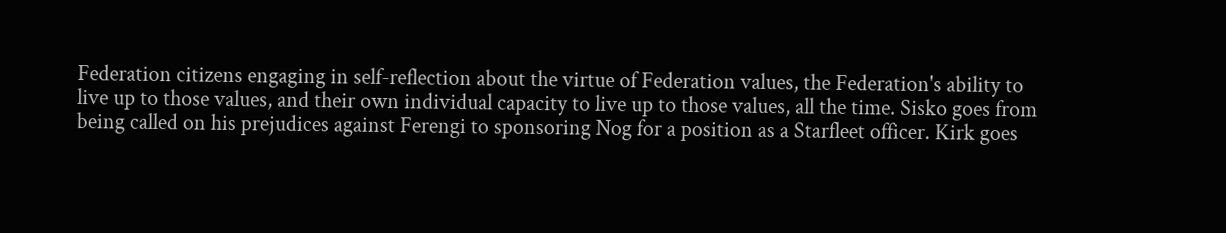Federation citizens engaging in self-reflection about the virtue of Federation values, the Federation's ability to live up to those values, and their own individual capacity to live up to those values, all the time. Sisko goes from being called on his prejudices against Ferengi to sponsoring Nog for a position as a Starfleet officer. Kirk goes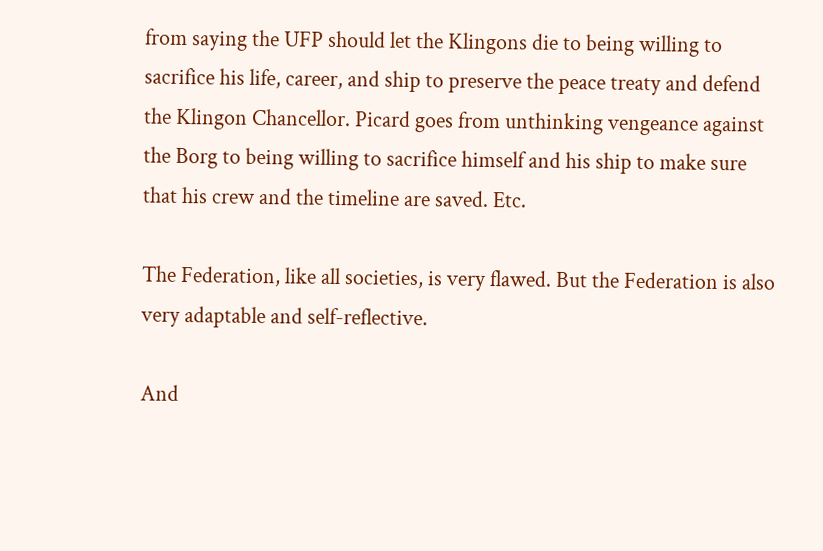from saying the UFP should let the Klingons die to being willing to sacrifice his life, career, and ship to preserve the peace treaty and defend the Klingon Chancellor. Picard goes from unthinking vengeance against the Borg to being willing to sacrifice himself and his ship to make sure that his crew and the timeline are saved. Etc.

The Federation, like all societies, is very flawed. But the Federation is also very adaptable and self-reflective.

And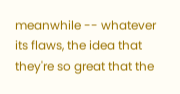meanwhile -- whatever its flaws, the idea that they're so great that the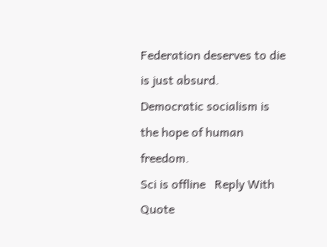Federation deserves to die is just absurd.
Democratic socialism is the hope of human freedom.
Sci is offline   Reply With Quote